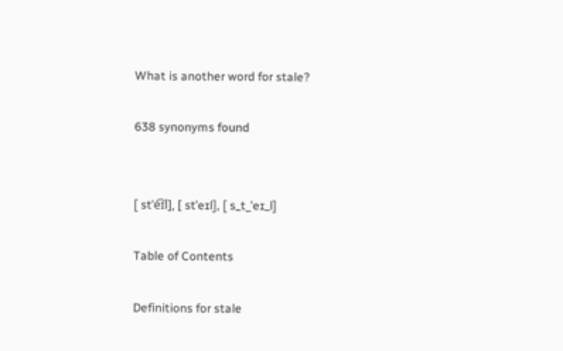What is another word for stale?

638 synonyms found


[ stˈe͡ɪl], [ stˈeɪl], [ s_t_ˈeɪ_l]

Table of Contents

Definitions for stale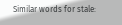Similar words for stale: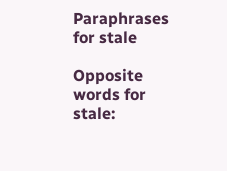Paraphrases for stale

Opposite words for stale: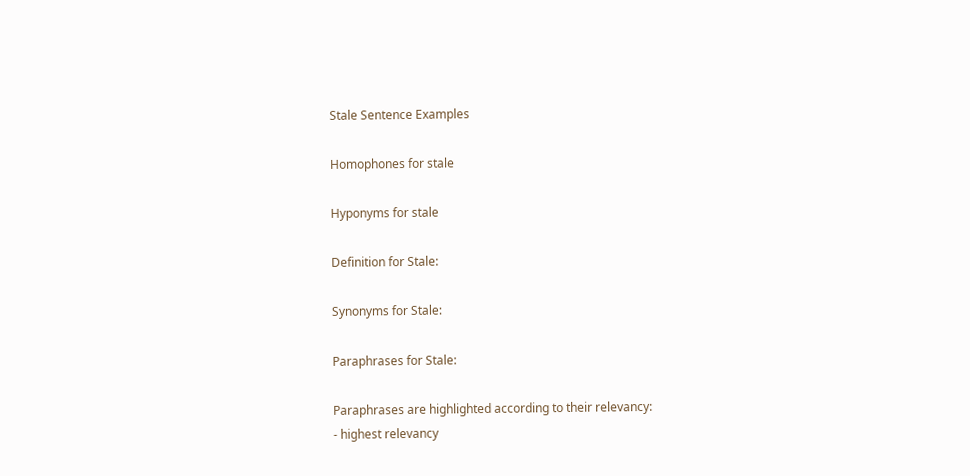Stale Sentence Examples

Homophones for stale

Hyponyms for stale

Definition for Stale:

Synonyms for Stale:

Paraphrases for Stale:

Paraphrases are highlighted according to their relevancy:
- highest relevancy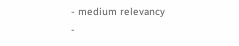- medium relevancy
-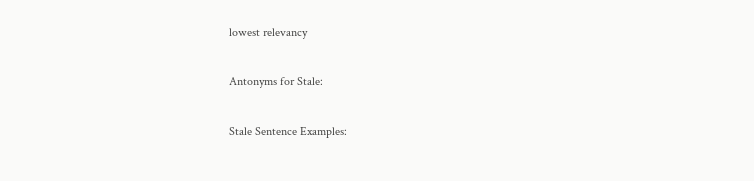lowest relevancy

Antonyms for Stale:

Stale Sentence Examples: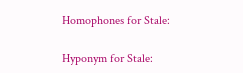Homophones for Stale:

Hyponym for Stale: